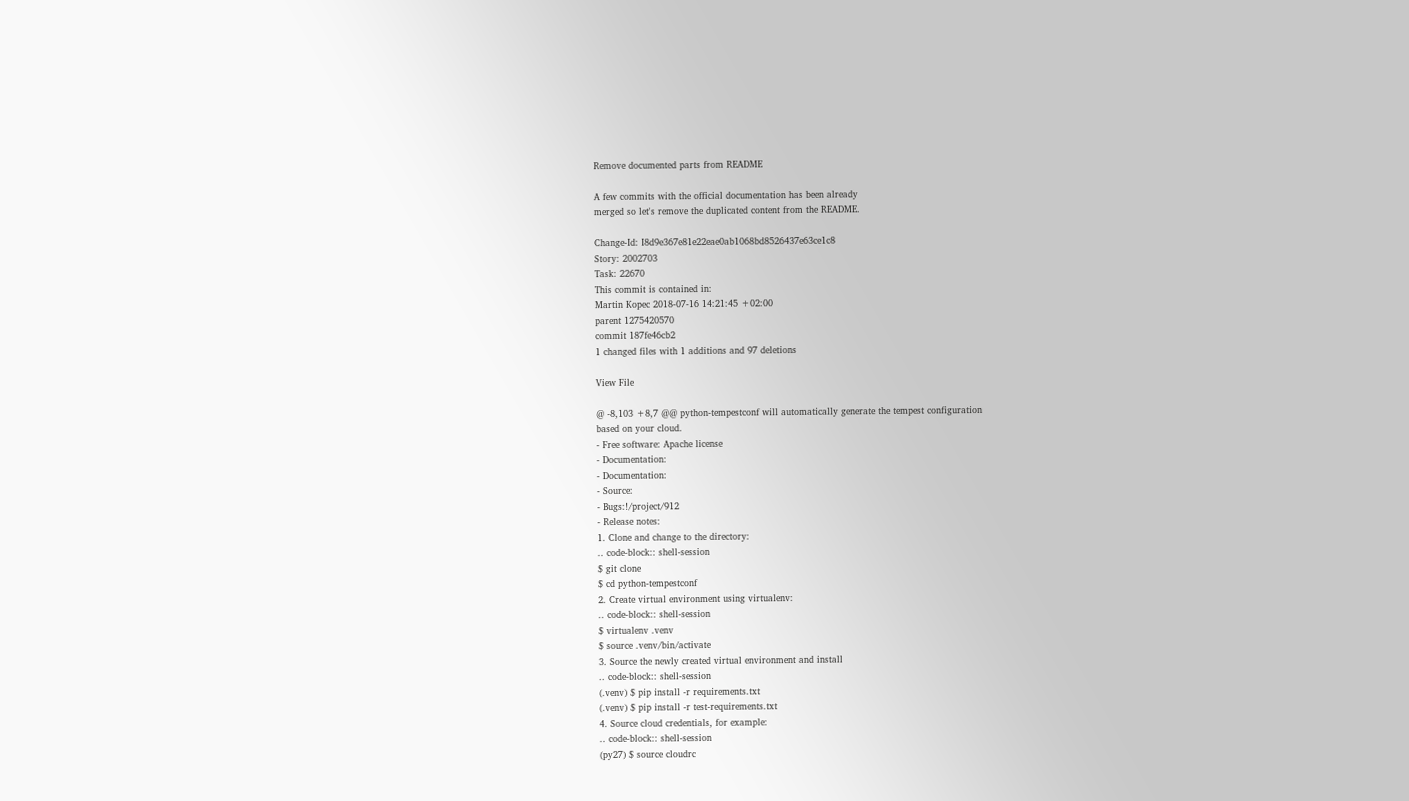Remove documented parts from README

A few commits with the official documentation has been already
merged so let's remove the duplicated content from the README.

Change-Id: I8d9e367e81e22eae0ab1068bd8526437e63ce1c8
Story: 2002703
Task: 22670
This commit is contained in:
Martin Kopec 2018-07-16 14:21:45 +02:00
parent 1275420570
commit 187fe46cb2
1 changed files with 1 additions and 97 deletions

View File

@ -8,103 +8,7 @@ python-tempestconf will automatically generate the tempest configuration
based on your cloud.
- Free software: Apache license
- Documentation:
- Documentation:
- Source:
- Bugs:!/project/912
- Release notes:
1. Clone and change to the directory:
.. code-block:: shell-session
$ git clone
$ cd python-tempestconf
2. Create virtual environment using virtualenv:
.. code-block:: shell-session
$ virtualenv .venv
$ source .venv/bin/activate
3. Source the newly created virtual environment and install
.. code-block:: shell-session
(.venv) $ pip install -r requirements.txt
(.venv) $ pip install -r test-requirements.txt
4. Source cloud credentials, for example:
.. code-block:: shell-session
(py27) $ source cloudrc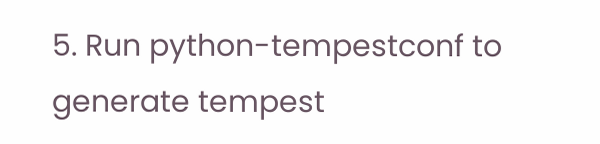5. Run python-tempestconf to generate tempest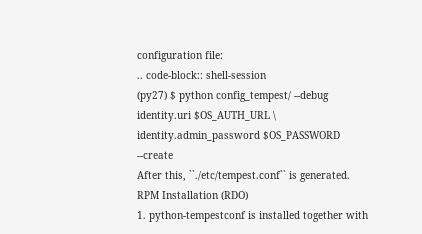configuration file:
.. code-block:: shell-session
(py27) $ python config_tempest/ --debug identity.uri $OS_AUTH_URL \
identity.admin_password $OS_PASSWORD --create
After this, ``./etc/tempest.conf`` is generated.
RPM Installation (RDO)
1. python-tempestconf is installed together with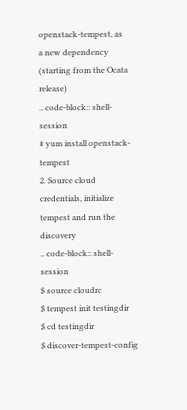openstack-tempest, as
a new dependency (starting from the Ocata release)
.. code-block:: shell-session
# yum install openstack-tempest
2. Source cloud credentials, initialize tempest and run the discovery
.. code-block:: shell-session
$ source cloudrc
$ tempest init testingdir
$ cd testingdir
$ discover-tempest-config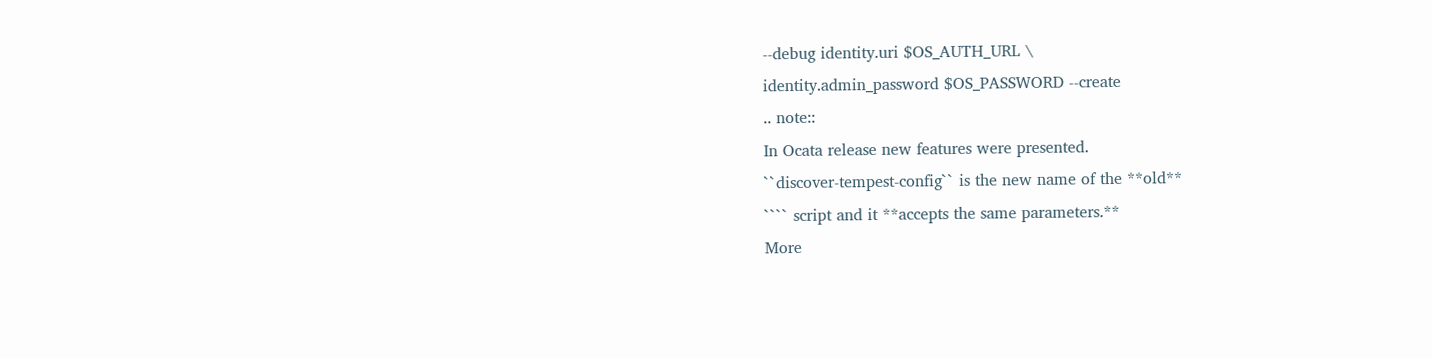--debug identity.uri $OS_AUTH_URL \
identity.admin_password $OS_PASSWORD --create
.. note::
In Ocata release new features were presented.
``discover-tempest-config`` is the new name of the **old**
```` script and it **accepts the same parameters.**
More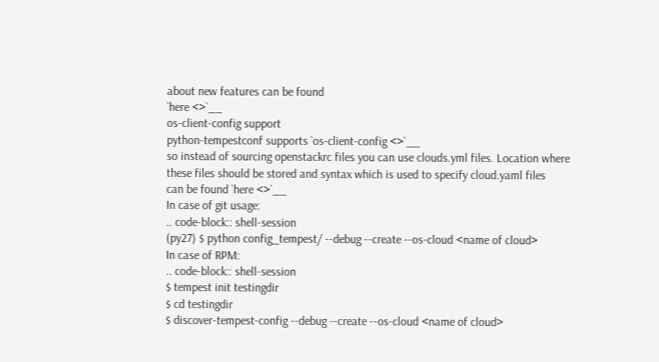about new features can be found
`here <>`__
os-client-config support
python-tempestconf supports `os-client-config <>`__
so instead of sourcing openstackrc files you can use clouds.yml files. Location where
these files should be stored and syntax which is used to specify cloud.yaml files
can be found `here <>`__
In case of git usage:
.. code-block:: shell-session
(py27) $ python config_tempest/ --debug --create --os-cloud <name of cloud>
In case of RPM:
.. code-block:: shell-session
$ tempest init testingdir
$ cd testingdir
$ discover-tempest-config --debug --create --os-cloud <name of cloud>